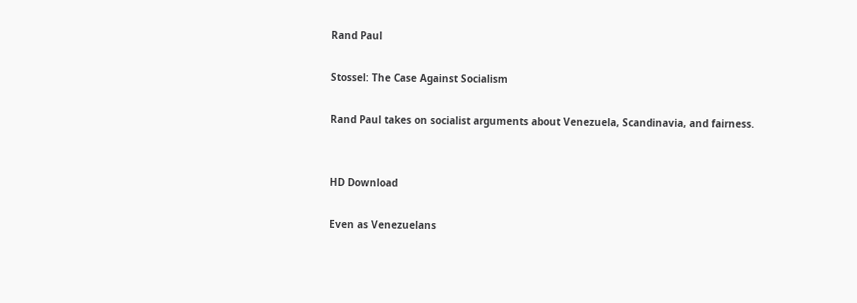Rand Paul

Stossel: The Case Against Socialism

Rand Paul takes on socialist arguments about Venezuela, Scandinavia, and fairness.


HD Download

Even as Venezuelans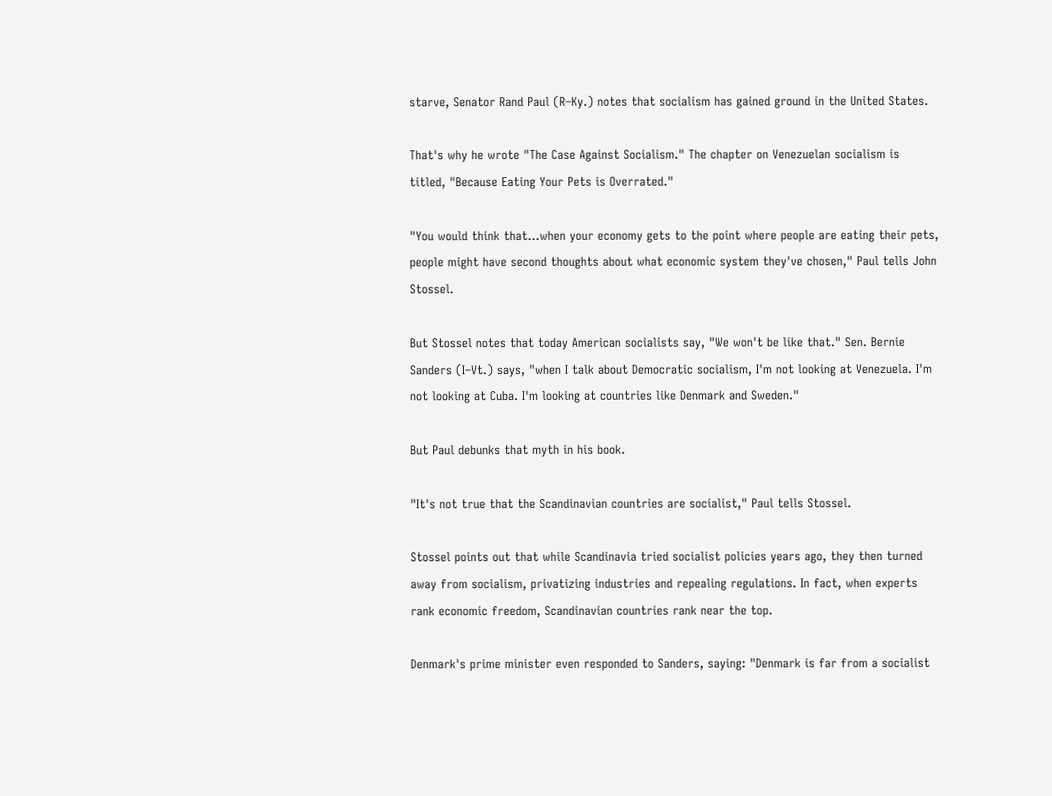starve, Senator Rand Paul (R–Ky.) notes that socialism has gained ground in the United States.

That's why he wrote "The Case Against Socialism." The chapter on Venezuelan socialism is titled, "Because Eating Your Pets is Overrated."

"You would think that…when your economy gets to the point where people are eating their pets, people might have second thoughts about what economic system they've chosen," Paul tells John Stossel.

But Stossel notes that today American socialists say, "We won't be like that." Sen. Bernie Sanders (I–Vt.) says, "when I talk about Democratic socialism, I'm not looking at Venezuela. I'm not looking at Cuba. I'm looking at countries like Denmark and Sweden."

But Paul debunks that myth in his book.

"It's not true that the Scandinavian countries are socialist," Paul tells Stossel.

Stossel points out that while Scandinavia tried socialist policies years ago, they then turned away from socialism, privatizing industries and repealing regulations. In fact, when experts rank economic freedom, Scandinavian countries rank near the top.

Denmark's prime minister even responded to Sanders, saying: "Denmark is far from a socialist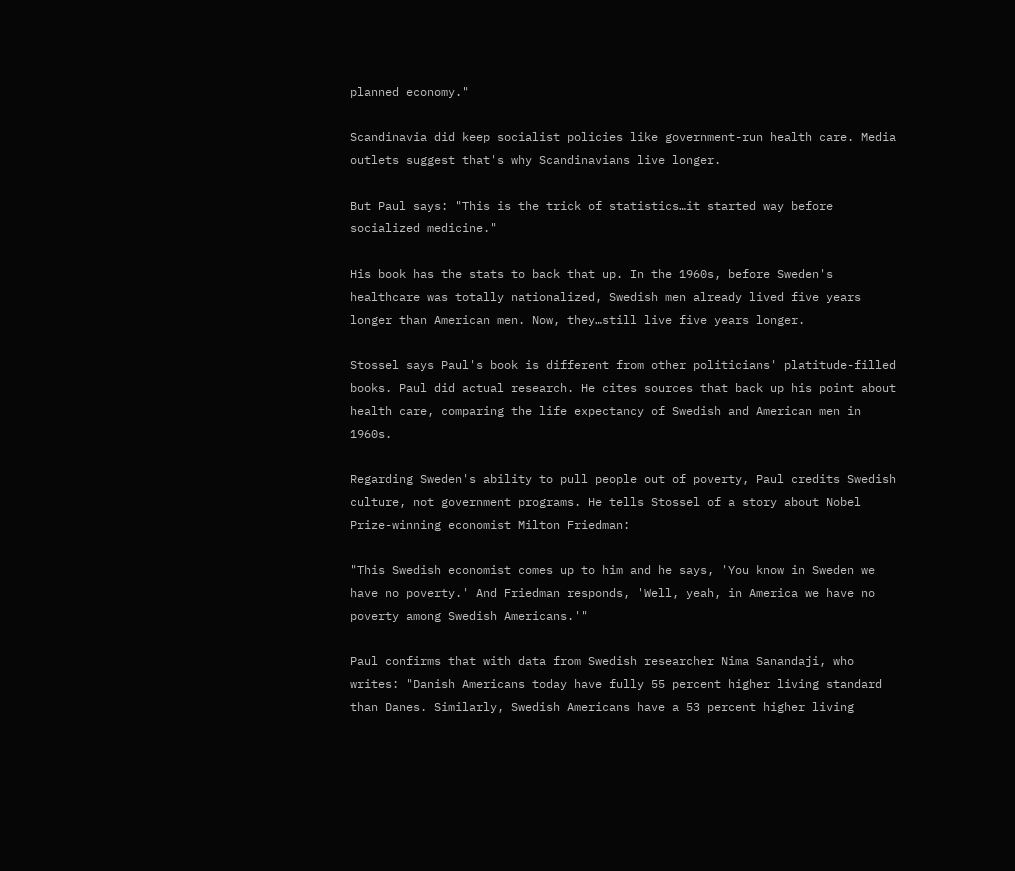planned economy."

Scandinavia did keep socialist policies like government-run health care. Media outlets suggest that's why Scandinavians live longer.

But Paul says: "This is the trick of statistics…it started way before socialized medicine."

His book has the stats to back that up. In the 1960s, before Sweden's healthcare was totally nationalized, Swedish men already lived five years longer than American men. Now, they…still live five years longer.

Stossel says Paul's book is different from other politicians' platitude-filled books. Paul did actual research. He cites sources that back up his point about health care, comparing the life expectancy of Swedish and American men in 1960s.

Regarding Sweden's ability to pull people out of poverty, Paul credits Swedish culture, not government programs. He tells Stossel of a story about Nobel Prize-winning economist Milton Friedman:

"This Swedish economist comes up to him and he says, 'You know in Sweden we have no poverty.' And Friedman responds, 'Well, yeah, in America we have no poverty among Swedish Americans.'"

Paul confirms that with data from Swedish researcher Nima Sanandaji, who writes: "Danish Americans today have fully 55 percent higher living standard than Danes. Similarly, Swedish Americans have a 53 percent higher living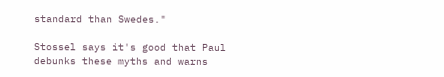standard than Swedes."

Stossel says it's good that Paul debunks these myths and warns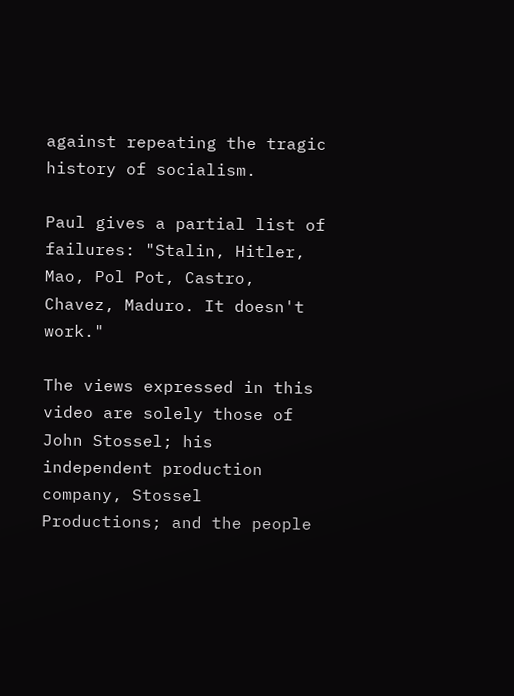against repeating the tragic history of socialism.

Paul gives a partial list of failures: "Stalin, Hitler, Mao, Pol Pot, Castro, Chavez, Maduro. It doesn't work."

The views expressed in this video are solely those of John Stossel; his independent production company, Stossel Productions; and the people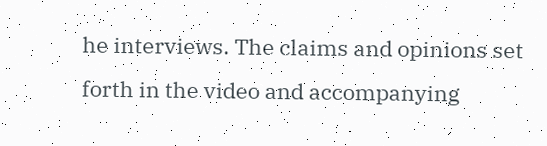he interviews. The claims and opinions set forth in the video and accompanying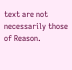text are not necessarily those of Reason.